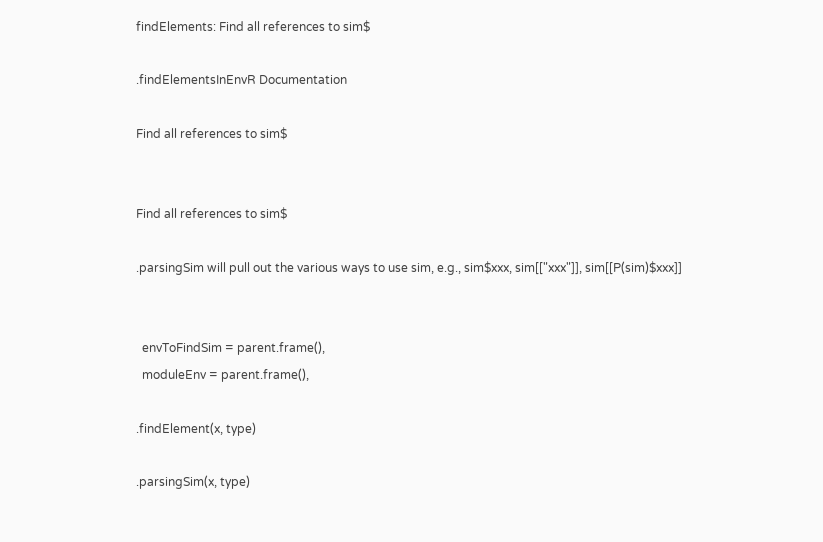findElements: Find all references to sim$

.findElementsInEnvR Documentation

Find all references to sim$


Find all references to sim$

.parsingSim will pull out the various ways to use sim, e.g., sim$xxx, sim[["xxx"]], sim[[P(sim)$xxx]]


  envToFindSim = parent.frame(),
  moduleEnv = parent.frame(),

.findElement(x, type)

.parsingSim(x, type)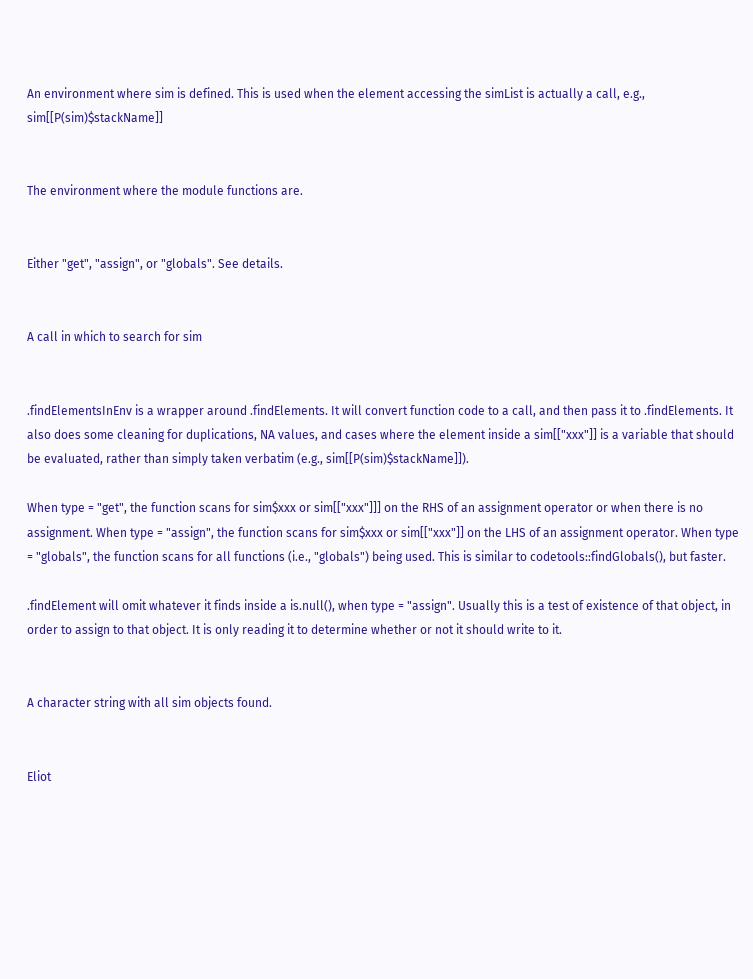An environment where sim is defined. This is used when the element accessing the simList is actually a call, e.g., sim[[P(sim)$stackName]]


The environment where the module functions are.


Either "get", "assign", or "globals". See details.


A call in which to search for sim


.findElementsInEnv is a wrapper around .findElements. It will convert function code to a call, and then pass it to .findElements. It also does some cleaning for duplications, NA values, and cases where the element inside a sim[["xxx"]] is a variable that should be evaluated, rather than simply taken verbatim (e.g., sim[[P(sim)$stackName]]).

When type = "get", the function scans for sim$xxx or sim[["xxx"]]] on the RHS of an assignment operator or when there is no assignment. When type = "assign", the function scans for sim$xxx or sim[["xxx"]] on the LHS of an assignment operator. When type = "globals", the function scans for all functions (i.e., "globals") being used. This is similar to codetools::findGlobals(), but faster.

.findElement will omit whatever it finds inside a is.null(), when type = "assign". Usually this is a test of existence of that object, in order to assign to that object. It is only reading it to determine whether or not it should write to it.


A character string with all sim objects found.


Eliot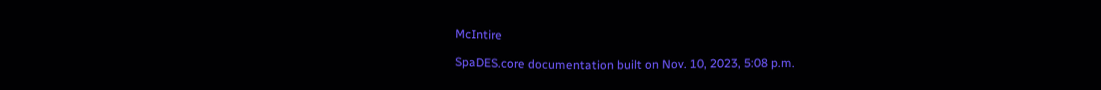McIntire

SpaDES.core documentation built on Nov. 10, 2023, 5:08 p.m.